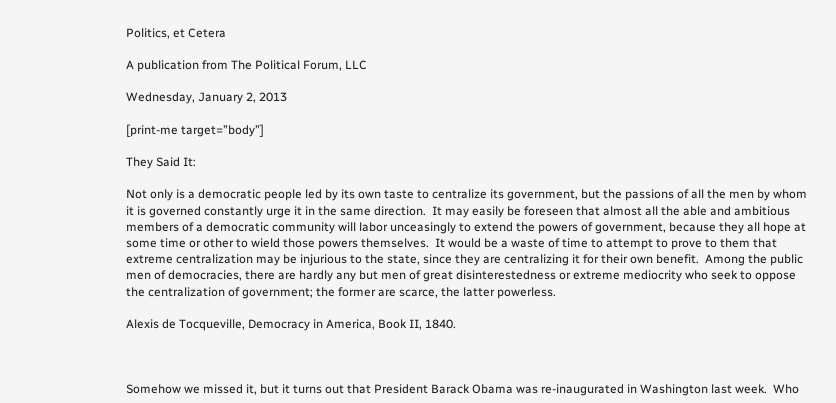Politics, et Cetera

A publication from The Political Forum, LLC

Wednesday, January 2, 2013

[print-me target=”body”]

They Said It:

Not only is a democratic people led by its own taste to centralize its government, but the passions of all the men by whom it is governed constantly urge it in the same direction.  It may easily be foreseen that almost all the able and ambitious members of a democratic community will labor unceasingly to extend the powers of government, because they all hope at some time or other to wield those powers themselves.  It would be a waste of time to attempt to prove to them that extreme centralization may be injurious to the state, since they are centralizing it for their own benefit.  Among the public men of democracies, there are hardly any but men of great disinterestedness or extreme mediocrity who seek to oppose the centralization of government; the former are scarce, the latter powerless.

Alexis de Tocqueville, Democracy in America, Book II, 1840.



Somehow we missed it, but it turns out that President Barack Obama was re-inaugurated in Washington last week.  Who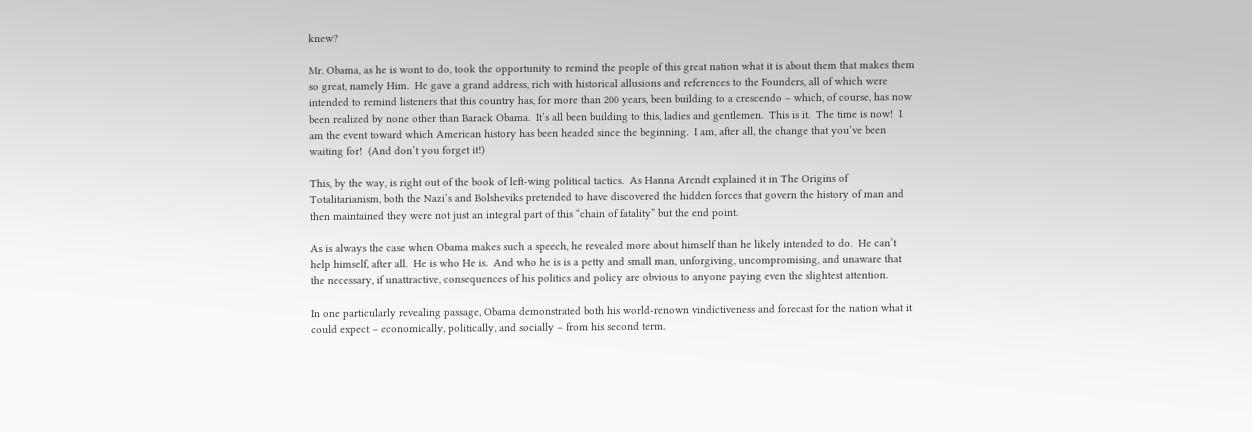knew?

Mr. Obama, as he is wont to do, took the opportunity to remind the people of this great nation what it is about them that makes them so great, namely Him.  He gave a grand address, rich with historical allusions and references to the Founders, all of which were intended to remind listeners that this country has, for more than 200 years, been building to a crescendo – which, of course, has now been realized by none other than Barack Obama.  It’s all been building to this, ladies and gentlemen.  This is it.  The time is now!  I am the event toward which American history has been headed since the beginning.  I am, after all, the change that you’ve been waiting for!  (And don’t you forget it!)

This, by the way, is right out of the book of left-wing political tactics.  As Hanna Arendt explained it in The Origins of Totalitarianism, both the Nazi’s and Bolsheviks pretended to have discovered the hidden forces that govern the history of man and then maintained they were not just an integral part of this “chain of fatality” but the end point.

As is always the case when Obama makes such a speech, he revealed more about himself than he likely intended to do.  He can’t help himself, after all.  He is who He is.  And who he is is a petty and small man, unforgiving, uncompromising, and unaware that the necessary, if unattractive, consequences of his politics and policy are obvious to anyone paying even the slightest attention.

In one particularly revealing passage, Obama demonstrated both his world-renown vindictiveness and forecast for the nation what it could expect – economically, politically, and socially – from his second term.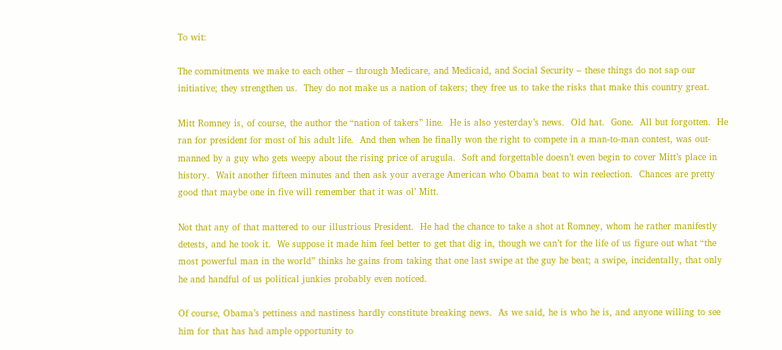To wit:

The commitments we make to each other – through Medicare, and Medicaid, and Social Security – these things do not sap our initiative; they strengthen us.  They do not make us a nation of takers; they free us to take the risks that make this country great.

Mitt Romney is, of course, the author the “nation of takers” line.  He is also yesterday’s news.  Old hat.  Gone.  All but forgotten.  He ran for president for most of his adult life.  And then when he finally won the right to compete in a man-to-man contest, was out-manned by a guy who gets weepy about the rising price of arugula.  Soft and forgettable doesn’t even begin to cover Mitt’s place in history.  Wait another fifteen minutes and then ask your average American who Obama beat to win reelection.  Chances are pretty good that maybe one in five will remember that it was ol’ Mitt.

Not that any of that mattered to our illustrious President.  He had the chance to take a shot at Romney, whom he rather manifestly detests, and he took it.  We suppose it made him feel better to get that dig in, though we can’t for the life of us figure out what “the most powerful man in the world” thinks he gains from taking that one last swipe at the guy he beat; a swipe, incidentally, that only he and handful of us political junkies probably even noticed.

Of course, Obama’s pettiness and nastiness hardly constitute breaking news.  As we said, he is who he is, and anyone willing to see him for that has had ample opportunity to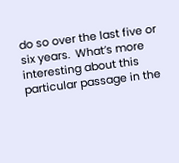do so over the last five or six years.  What’s more interesting about this particular passage in the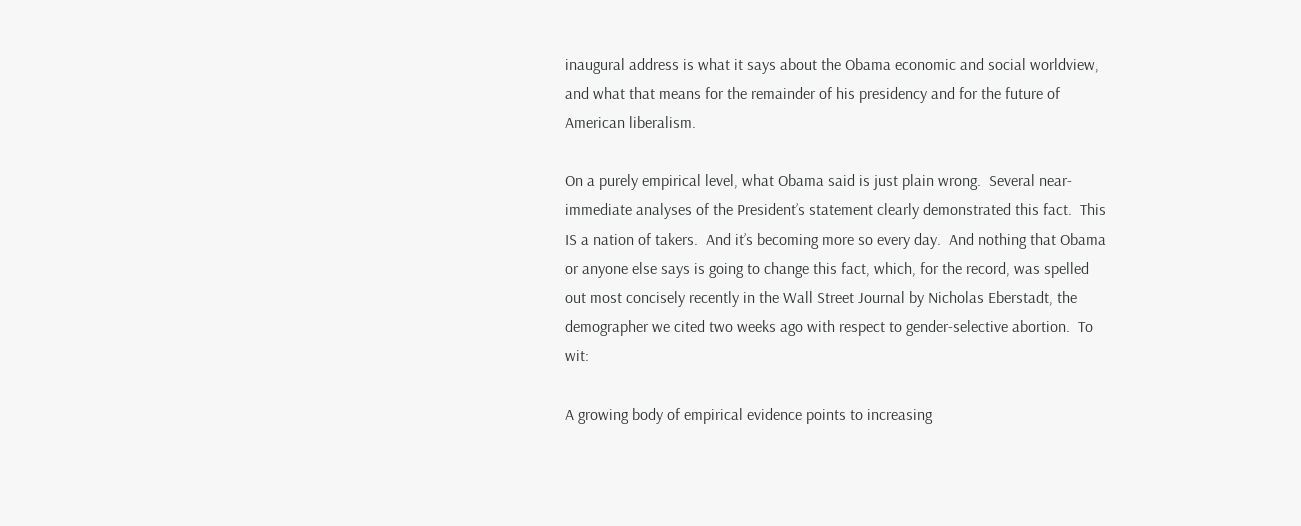inaugural address is what it says about the Obama economic and social worldview, and what that means for the remainder of his presidency and for the future of American liberalism.

On a purely empirical level, what Obama said is just plain wrong.  Several near-immediate analyses of the President’s statement clearly demonstrated this fact.  This IS a nation of takers.  And it’s becoming more so every day.  And nothing that Obama or anyone else says is going to change this fact, which, for the record, was spelled out most concisely recently in the Wall Street Journal by Nicholas Eberstadt, the demographer we cited two weeks ago with respect to gender-selective abortion.  To wit:

A growing body of empirical evidence points to increasing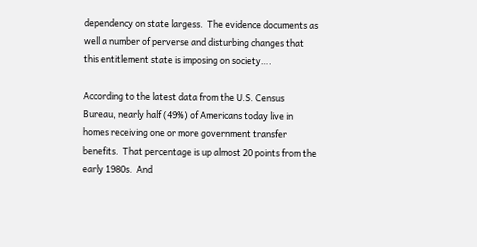dependency on state largess.  The evidence documents as well a number of perverse and disturbing changes that this entitlement state is imposing on society….

According to the latest data from the U.S. Census Bureau, nearly half (49%) of Americans today live in homes receiving one or more government transfer benefits.  That percentage is up almost 20 points from the early 1980s.  And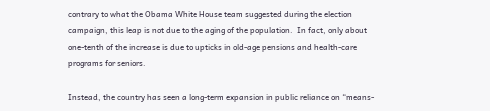contrary to what the Obama White House team suggested during the election campaign, this leap is not due to the aging of the population.  In fact, only about one-tenth of the increase is due to upticks in old-age pensions and health-care programs for seniors.

Instead, the country has seen a long-term expansion in public reliance on “means-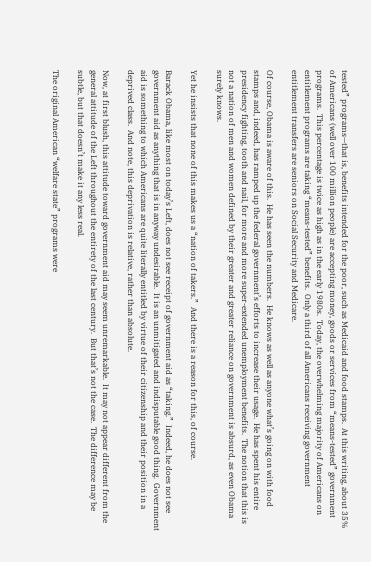tested” programs—that is, benefits intended for the poor, such as Medicaid and food stamps.  At this writing, about 35% of Americans (well over 100 million people) are accepting money, goods or services from “means-tested” government programs.  This percentage is twice as high as in the early 1980s.  Today, the overwhelming majority of Americans on entitlement programs are taking “means-tested” benefits.  Only a third of all Americans receiving government entitlement transfers are seniors on Social Security and Medicare.

Of course, Obama is aware of this.  He has seen the numbers.  He knows as well as anyone what’s going on with food stamps and, indeed, has ramped up the federal government’s efforts to increase their usage.  He has spent his entire presidency fighting, tooth and nail, for more and more super-extended unemployment benefits.  The notion that this is not a nation of men and women defined by their greater and greater reliance on government is absurd, as even Obama surely knows.

Yet he insists that none of this makes us a “nation of takers.”  And there is a reason for this, of course.

Barack Obama, like most on today’s Left, does not see receipt of government aid as “taking.”  Indeed, he does not see government aid as anything that is in anyway undesirable.  It is an unmitigated and indisputable good thing.  Government aid is something to which Americans are quite literally entitled by virtue of their citizenship and their position in a deprived class.  And note, this deprivation is relative, rather than absolute.

Now, at first blush, this attitude toward government aid may seem unremarkable.  It may not appear different from the general attitude of the Left throughout the entirety of the last century.  But that’s not the case.  The difference may be subtle, but that doesn’t make it any less real.

The original American “welfare state” programs were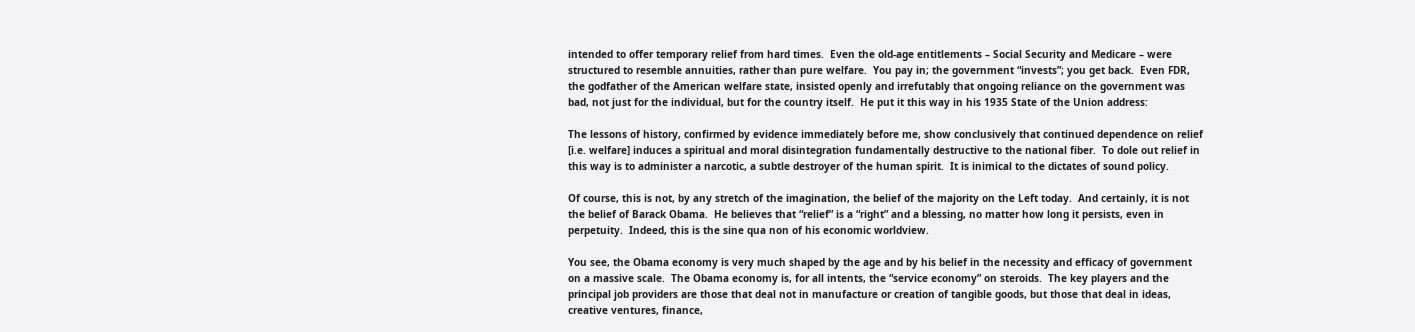intended to offer temporary relief from hard times.  Even the old-age entitlements – Social Security and Medicare – were structured to resemble annuities, rather than pure welfare.  You pay in; the government “invests”; you get back.  Even FDR, the godfather of the American welfare state, insisted openly and irrefutably that ongoing reliance on the government was bad, not just for the individual, but for the country itself.  He put it this way in his 1935 State of the Union address:

The lessons of history, confirmed by evidence immediately before me, show conclusively that continued dependence on relief [i.e. welfare] induces a spiritual and moral disintegration fundamentally destructive to the national fiber.  To dole out relief in this way is to administer a narcotic, a subtle destroyer of the human spirit.  It is inimical to the dictates of sound policy.

Of course, this is not, by any stretch of the imagination, the belief of the majority on the Left today.  And certainly, it is not the belief of Barack Obama.  He believes that “relief” is a “right” and a blessing, no matter how long it persists, even in perpetuity.  Indeed, this is the sine qua non of his economic worldview.

You see, the Obama economy is very much shaped by the age and by his belief in the necessity and efficacy of government on a massive scale.  The Obama economy is, for all intents, the “service economy” on steroids.  The key players and the principal job providers are those that deal not in manufacture or creation of tangible goods, but those that deal in ideas, creative ventures, finance,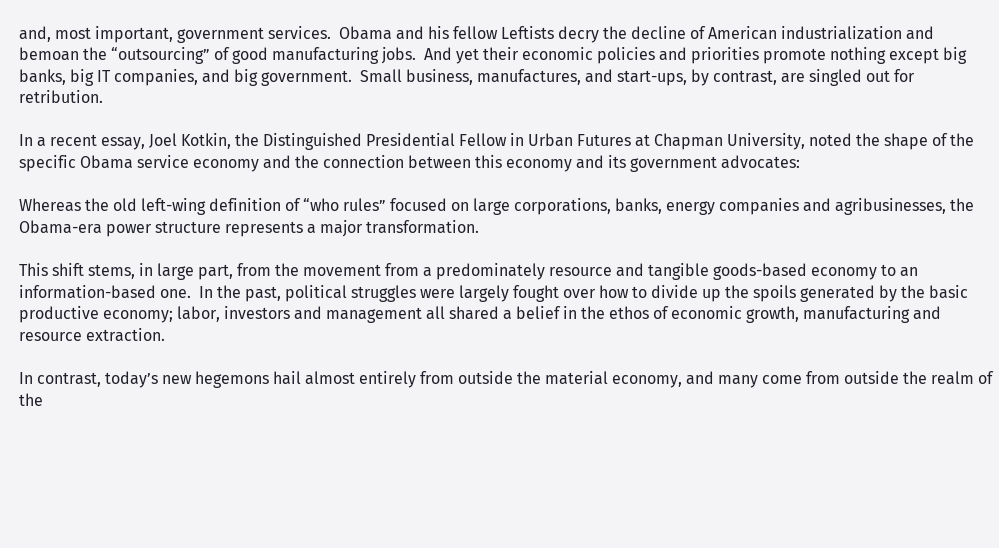and, most important, government services.  Obama and his fellow Leftists decry the decline of American industrialization and bemoan the “outsourcing” of good manufacturing jobs.  And yet their economic policies and priorities promote nothing except big banks, big IT companies, and big government.  Small business, manufactures, and start-ups, by contrast, are singled out for retribution.

In a recent essay, Joel Kotkin, the Distinguished Presidential Fellow in Urban Futures at Chapman University, noted the shape of the specific Obama service economy and the connection between this economy and its government advocates:

Whereas the old left-wing definition of “who rules” focused on large corporations, banks, energy companies and agribusinesses, the Obama-era power structure represents a major transformation.

This shift stems, in large part, from the movement from a predominately resource and tangible goods-based economy to an information-based one.  In the past, political struggles were largely fought over how to divide up the spoils generated by the basic productive economy; labor, investors and management all shared a belief in the ethos of economic growth, manufacturing and resource extraction.

In contrast, today’s new hegemons hail almost entirely from outside the material economy, and many come from outside the realm of the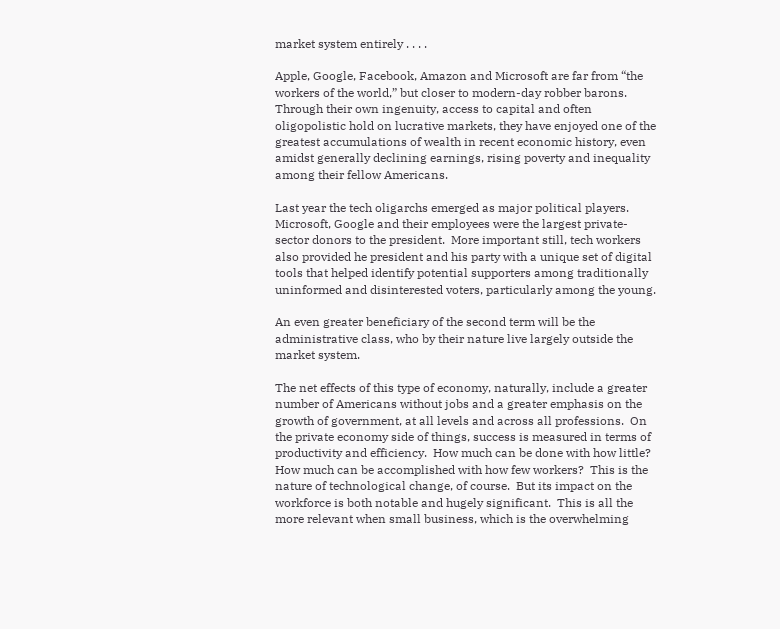market system entirely . . . .

Apple, Google, Facebook, Amazon and Microsoft are far from “the workers of the world,” but closer to modern-day robber barons.  Through their own ingenuity, access to capital and often oligopolistic hold on lucrative markets, they have enjoyed one of the greatest accumulations of wealth in recent economic history, even amidst generally declining earnings, rising poverty and inequality among their fellow Americans.

Last year the tech oligarchs emerged as major political players.  Microsoft, Google and their employees were the largest private-sector donors to the president.  More important still, tech workers also provided he president and his party with a unique set of digital tools that helped identify potential supporters among traditionally uninformed and disinterested voters, particularly among the young.

An even greater beneficiary of the second term will be the administrative class, who by their nature live largely outside the market system.

The net effects of this type of economy, naturally, include a greater number of Americans without jobs and a greater emphasis on the growth of government, at all levels and across all professions.  On the private economy side of things, success is measured in terms of productivity and efficiency.  How much can be done with how little?  How much can be accomplished with how few workers?  This is the nature of technological change, of course.  But its impact on the workforce is both notable and hugely significant.  This is all the more relevant when small business, which is the overwhelming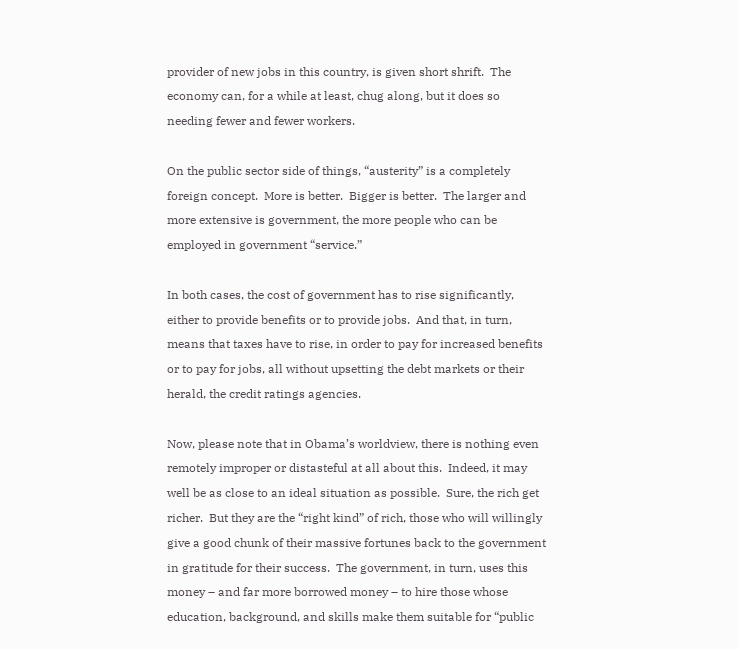provider of new jobs in this country, is given short shrift.  The economy can, for a while at least, chug along, but it does so needing fewer and fewer workers.

On the public sector side of things, “austerity” is a completely foreign concept.  More is better.  Bigger is better.  The larger and more extensive is government, the more people who can be employed in government “service.”

In both cases, the cost of government has to rise significantly, either to provide benefits or to provide jobs.  And that, in turn, means that taxes have to rise, in order to pay for increased benefits or to pay for jobs, all without upsetting the debt markets or their herald, the credit ratings agencies.

Now, please note that in Obama’s worldview, there is nothing even remotely improper or distasteful at all about this.  Indeed, it may well be as close to an ideal situation as possible.  Sure, the rich get richer.  But they are the “right kind” of rich, those who will willingly give a good chunk of their massive fortunes back to the government in gratitude for their success.  The government, in turn, uses this money – and far more borrowed money – to hire those whose education, background, and skills make them suitable for “public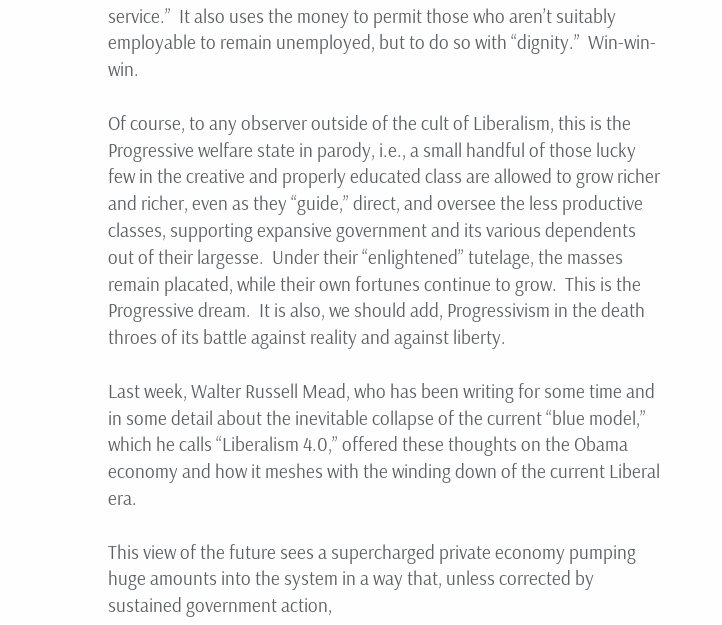service.”  It also uses the money to permit those who aren’t suitably employable to remain unemployed, but to do so with “dignity.”  Win-win-win.

Of course, to any observer outside of the cult of Liberalism, this is the Progressive welfare state in parody, i.e., a small handful of those lucky few in the creative and properly educated class are allowed to grow richer and richer, even as they “guide,” direct, and oversee the less productive classes, supporting expansive government and its various dependents out of their largesse.  Under their “enlightened” tutelage, the masses remain placated, while their own fortunes continue to grow.  This is the Progressive dream.  It is also, we should add, Progressivism in the death throes of its battle against reality and against liberty.

Last week, Walter Russell Mead, who has been writing for some time and in some detail about the inevitable collapse of the current “blue model,” which he calls “Liberalism 4.0,” offered these thoughts on the Obama economy and how it meshes with the winding down of the current Liberal era.

This view of the future sees a supercharged private economy pumping huge amounts into the system in a way that, unless corrected by sustained government action,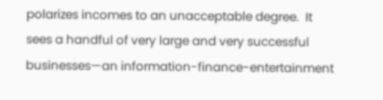polarizes incomes to an unacceptable degree.  It sees a handful of very large and very successful businesses—an information-finance-entertainment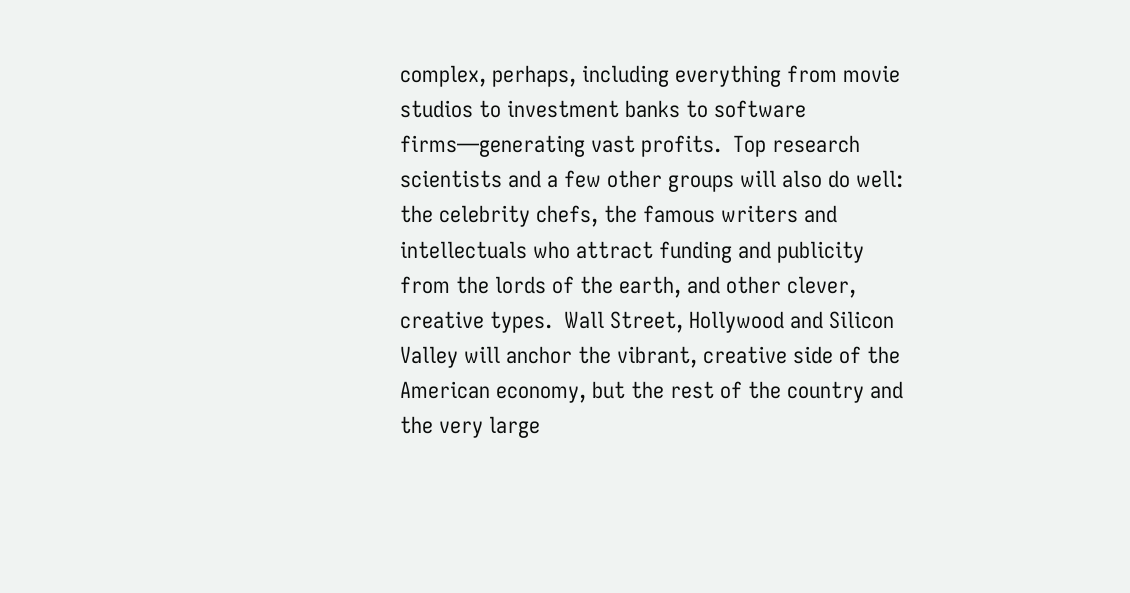complex, perhaps, including everything from movie studios to investment banks to software firms—generating vast profits.  Top research scientists and a few other groups will also do well: the celebrity chefs, the famous writers and intellectuals who attract funding and publicity from the lords of the earth, and other clever, creative types.  Wall Street, Hollywood and Silicon Valley will anchor the vibrant, creative side of the American economy, but the rest of the country and the very large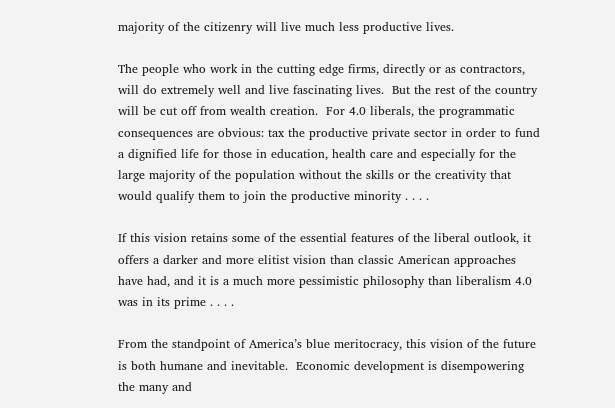majority of the citizenry will live much less productive lives.

The people who work in the cutting edge firms, directly or as contractors, will do extremely well and live fascinating lives.  But the rest of the country will be cut off from wealth creation.  For 4.0 liberals, the programmatic consequences are obvious: tax the productive private sector in order to fund a dignified life for those in education, health care and especially for the large majority of the population without the skills or the creativity that would qualify them to join the productive minority . . . .

If this vision retains some of the essential features of the liberal outlook, it offers a darker and more elitist vision than classic American approaches have had, and it is a much more pessimistic philosophy than liberalism 4.0 was in its prime . . . .

From the standpoint of America’s blue meritocracy, this vision of the future is both humane and inevitable.  Economic development is disempowering the many and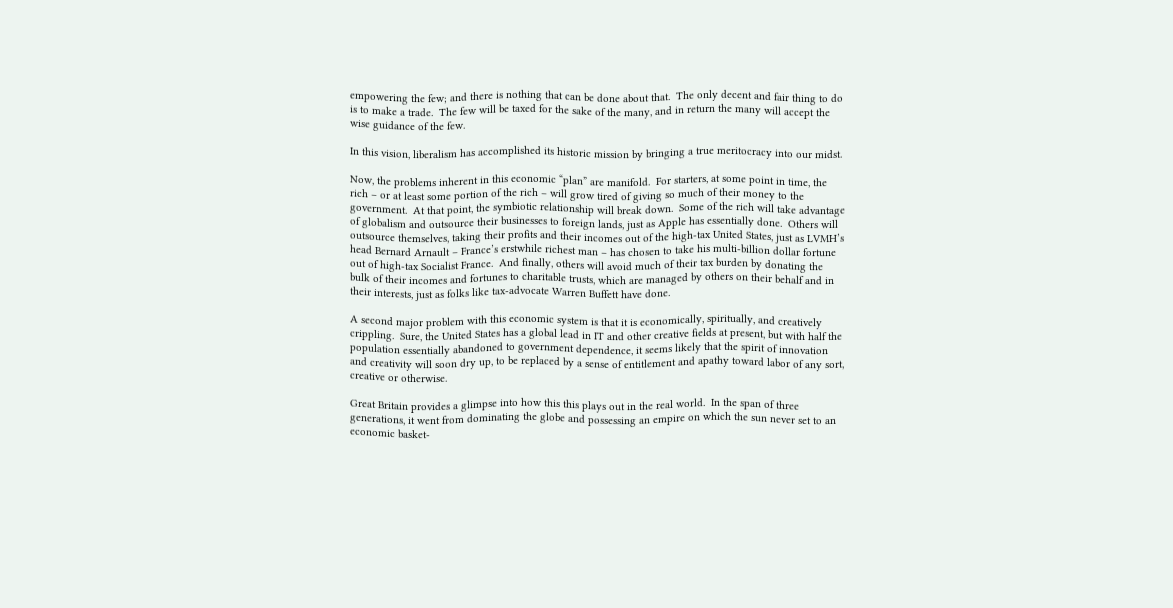empowering the few; and there is nothing that can be done about that.  The only decent and fair thing to do is to make a trade.  The few will be taxed for the sake of the many, and in return the many will accept the wise guidance of the few.

In this vision, liberalism has accomplished its historic mission by bringing a true meritocracy into our midst.

Now, the problems inherent in this economic “plan” are manifold.  For starters, at some point in time, the rich – or at least some portion of the rich – will grow tired of giving so much of their money to the government.  At that point, the symbiotic relationship will break down.  Some of the rich will take advantage of globalism and outsource their businesses to foreign lands, just as Apple has essentially done.  Others will outsource themselves, taking their profits and their incomes out of the high-tax United States, just as LVMH’s head Bernard Arnault – France’s erstwhile richest man – has chosen to take his multi-billion dollar fortune out of high-tax Socialist France.  And finally, others will avoid much of their tax burden by donating the bulk of their incomes and fortunes to charitable trusts, which are managed by others on their behalf and in their interests, just as folks like tax-advocate Warren Buffett have done.

A second major problem with this economic system is that it is economically, spiritually, and creatively crippling.  Sure, the United States has a global lead in IT and other creative fields at present, but with half the population essentially abandoned to government dependence, it seems likely that the spirit of innovation and creativity will soon dry up, to be replaced by a sense of entitlement and apathy toward labor of any sort, creative or otherwise.

Great Britain provides a glimpse into how this this plays out in the real world.  In the span of three generations, it went from dominating the globe and possessing an empire on which the sun never set to an economic basket-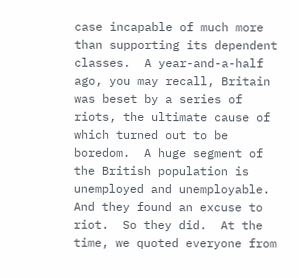case incapable of much more than supporting its dependent classes.  A year-and-a-half ago, you may recall, Britain was beset by a series of riots, the ultimate cause of which turned out to be boredom.  A huge segment of the British population is unemployed and unemployable.  And they found an excuse to riot.  So they did.  At the time, we quoted everyone from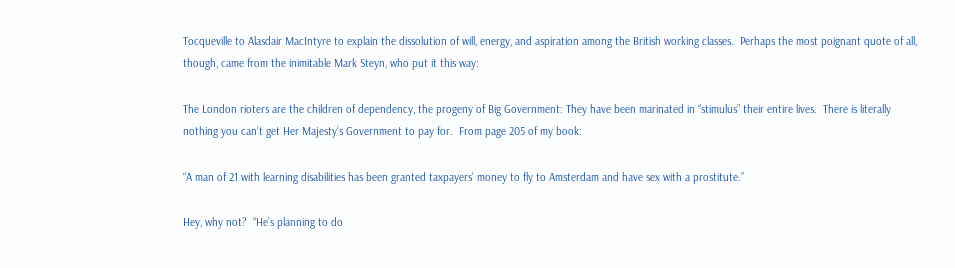Tocqueville to Alasdair MacIntyre to explain the dissolution of will, energy, and aspiration among the British working classes.  Perhaps the most poignant quote of all, though, came from the inimitable Mark Steyn, who put it this way:

The London rioters are the children of dependency, the progeny of Big Government: They have been marinated in “stimulus” their entire lives.  There is literally nothing you can’t get Her Majesty’s Government to pay for.  From page 205 of my book:

“A man of 21 with learning disabilities has been granted taxpayers’ money to fly to Amsterdam and have sex with a prostitute.”

Hey, why not?  “He’s planning to do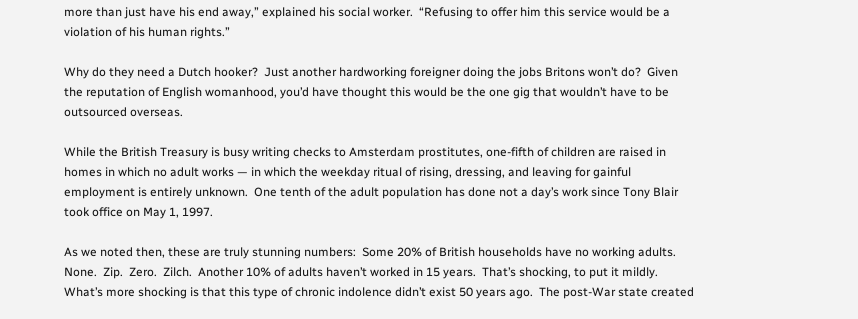more than just have his end away,” explained his social worker.  “Refusing to offer him this service would be a violation of his human rights.”

Why do they need a Dutch hooker?  Just another hardworking foreigner doing the jobs Britons won’t do?  Given the reputation of English womanhood, you’d have thought this would be the one gig that wouldn’t have to be outsourced overseas.

While the British Treasury is busy writing checks to Amsterdam prostitutes, one-fifth of children are raised in homes in which no adult works — in which the weekday ritual of rising, dressing, and leaving for gainful employment is entirely unknown.  One tenth of the adult population has done not a day’s work since Tony Blair took office on May 1, 1997.

As we noted then, these are truly stunning numbers:  Some 20% of British households have no working adults.  None.  Zip.  Zero.  Zilch.  Another 10% of adults haven’t worked in 15 years.  That’s shocking, to put it mildly.  What’s more shocking is that this type of chronic indolence didn’t exist 50 years ago.  The post-War state created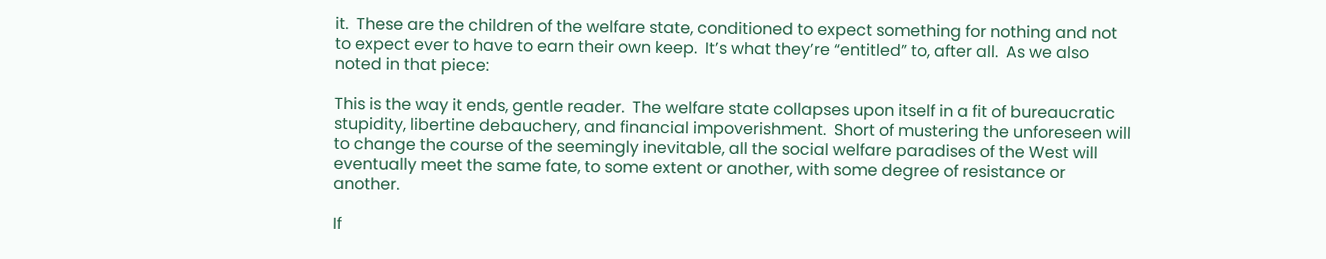it.  These are the children of the welfare state, conditioned to expect something for nothing and not to expect ever to have to earn their own keep.  It’s what they’re “entitled” to, after all.  As we also noted in that piece:

This is the way it ends, gentle reader.  The welfare state collapses upon itself in a fit of bureaucratic stupidity, libertine debauchery, and financial impoverishment.  Short of mustering the unforeseen will to change the course of the seemingly inevitable, all the social welfare paradises of the West will eventually meet the same fate, to some extent or another, with some degree of resistance or another.

If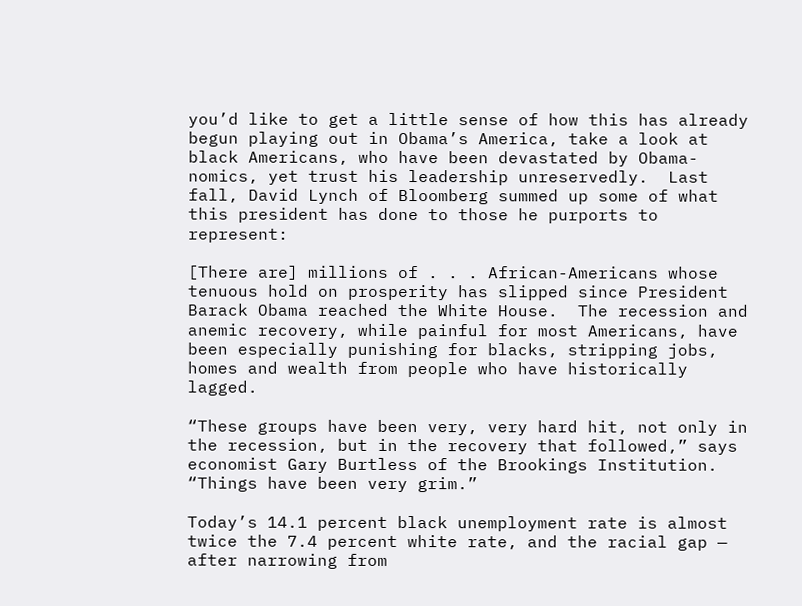you’d like to get a little sense of how this has already begun playing out in Obama’s America, take a look at black Americans, who have been devastated by Obama-nomics, yet trust his leadership unreservedly.  Last fall, David Lynch of Bloomberg summed up some of what this president has done to those he purports to represent:

[There are] millions of . . . African-Americans whose tenuous hold on prosperity has slipped since President Barack Obama reached the White House.  The recession and anemic recovery, while painful for most Americans, have been especially punishing for blacks, stripping jobs, homes and wealth from people who have historically lagged.

“These groups have been very, very hard hit, not only in the recession, but in the recovery that followed,” says economist Gary Burtless of the Brookings Institution. “Things have been very grim.”

Today’s 14.1 percent black unemployment rate is almost twice the 7.4 percent white rate, and the racial gap — after narrowing from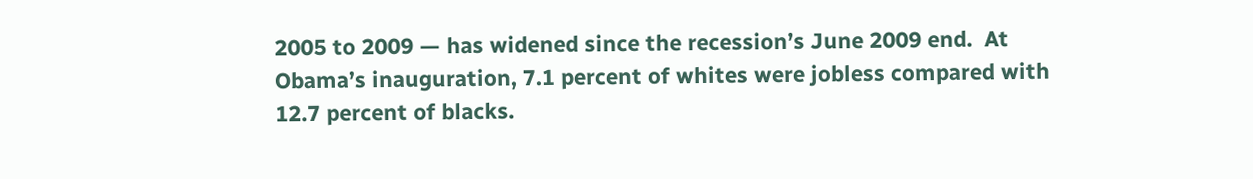2005 to 2009 — has widened since the recession’s June 2009 end.  At Obama’s inauguration, 7.1 percent of whites were jobless compared with 12.7 percent of blacks.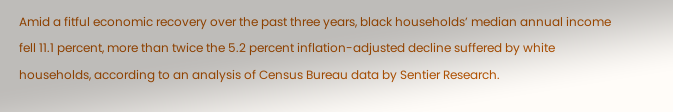Amid a fitful economic recovery over the past three years, black households’ median annual income fell 11.1 percent, more than twice the 5.2 percent inflation-adjusted decline suffered by white households, according to an analysis of Census Bureau data by Sentier Research.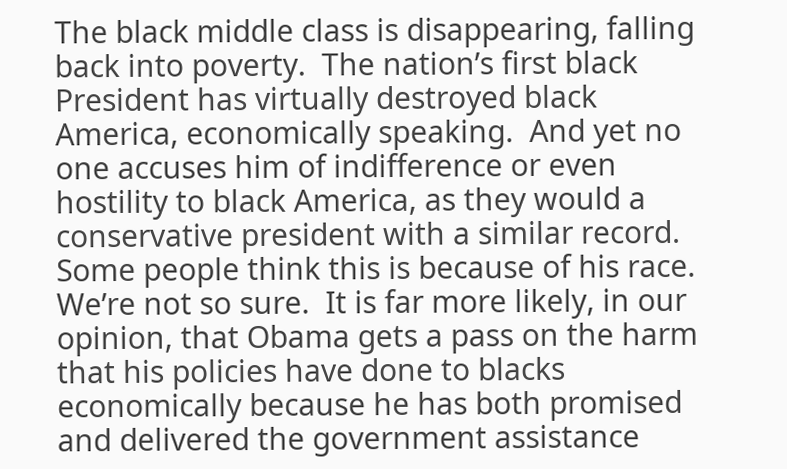The black middle class is disappearing, falling back into poverty.  The nation’s first black President has virtually destroyed black America, economically speaking.  And yet no one accuses him of indifference or even hostility to black America, as they would a conservative president with a similar record.  Some people think this is because of his race.  We’re not so sure.  It is far more likely, in our opinion, that Obama gets a pass on the harm that his policies have done to blacks economically because he has both promised and delivered the government assistance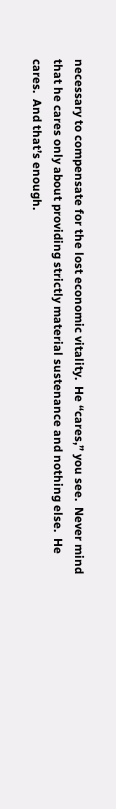necessary to compensate for the lost economic vitality.  He “cares,” you see.  Never mind that he cares only about providing strictly material sustenance and nothing else.  He cares.  And that’s enough.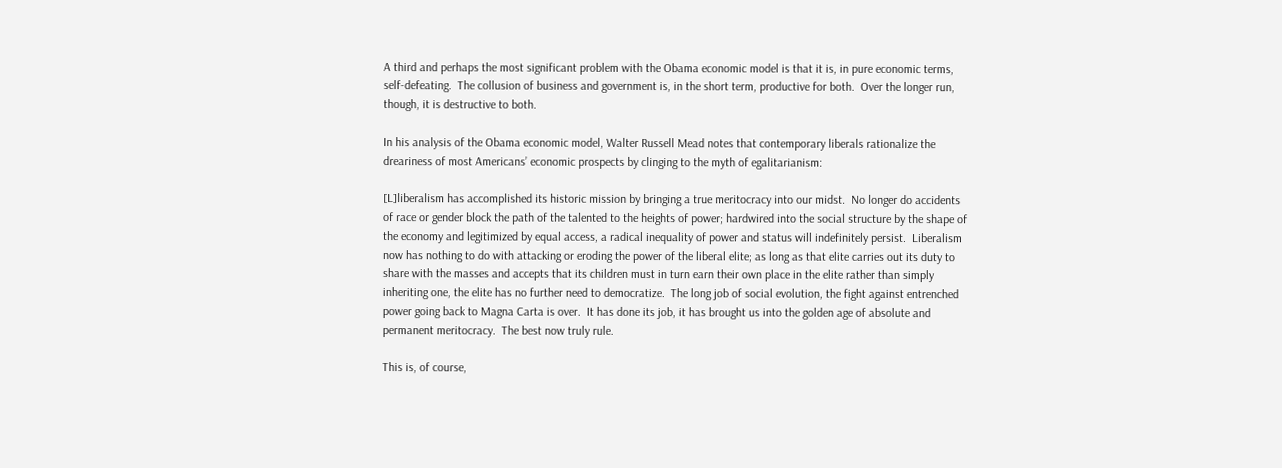A third and perhaps the most significant problem with the Obama economic model is that it is, in pure economic terms, self-defeating.  The collusion of business and government is, in the short term, productive for both.  Over the longer run, though, it is destructive to both.

In his analysis of the Obama economic model, Walter Russell Mead notes that contemporary liberals rationalize the dreariness of most Americans’ economic prospects by clinging to the myth of egalitarianism:

[L]liberalism has accomplished its historic mission by bringing a true meritocracy into our midst.  No longer do accidents of race or gender block the path of the talented to the heights of power; hardwired into the social structure by the shape of the economy and legitimized by equal access, a radical inequality of power and status will indefinitely persist.  Liberalism now has nothing to do with attacking or eroding the power of the liberal elite; as long as that elite carries out its duty to share with the masses and accepts that its children must in turn earn their own place in the elite rather than simply inheriting one, the elite has no further need to democratize.  The long job of social evolution, the fight against entrenched power going back to Magna Carta is over.  It has done its job, it has brought us into the golden age of absolute and permanent meritocracy.  The best now truly rule.

This is, of course,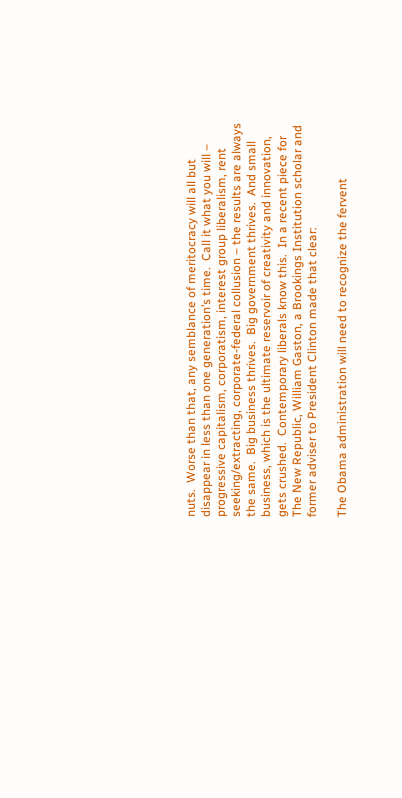nuts.  Worse than that, any semblance of meritocracy will all but disappear in less than one generation’s time.  Call it what you will – progressive capitalism, corporatism, interest group liberalism, rent seeking/extracting, corporate-federal collusion – the results are always the same.  Big business thrives.  Big government thrives.  And small business, which is the ultimate reservoir of creativity and innovation, gets crushed.  Contemporary liberals know this.  In a recent piece for The New Republic, William Gaston, a Brookings Institution scholar and former adviser to President Clinton made that clear:

The Obama administration will need to recognize the fervent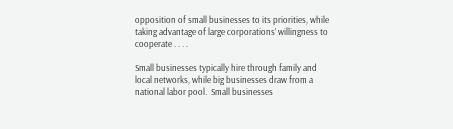opposition of small businesses to its priorities, while taking advantage of large corporations’ willingness to cooperate . . . .

Small businesses typically hire through family and local networks, while big businesses draw from a national labor pool.  Small businesses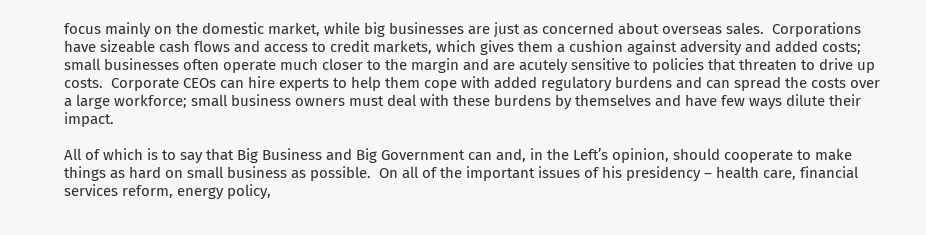focus mainly on the domestic market, while big businesses are just as concerned about overseas sales.  Corporations have sizeable cash flows and access to credit markets, which gives them a cushion against adversity and added costs; small businesses often operate much closer to the margin and are acutely sensitive to policies that threaten to drive up costs.  Corporate CEOs can hire experts to help them cope with added regulatory burdens and can spread the costs over a large workforce; small business owners must deal with these burdens by themselves and have few ways dilute their impact.

All of which is to say that Big Business and Big Government can and, in the Left’s opinion, should cooperate to make things as hard on small business as possible.  On all of the important issues of his presidency – health care, financial services reform, energy policy,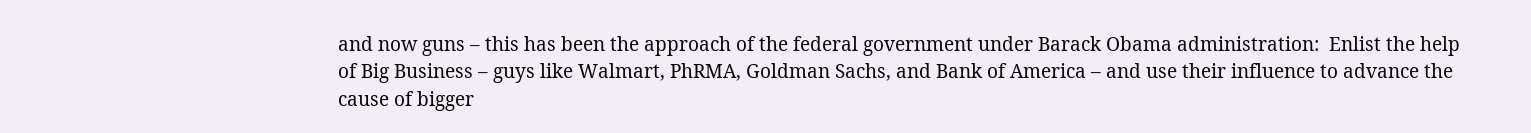and now guns – this has been the approach of the federal government under Barack Obama administration:  Enlist the help of Big Business – guys like Walmart, PhRMA, Goldman Sachs, and Bank of America – and use their influence to advance the cause of bigger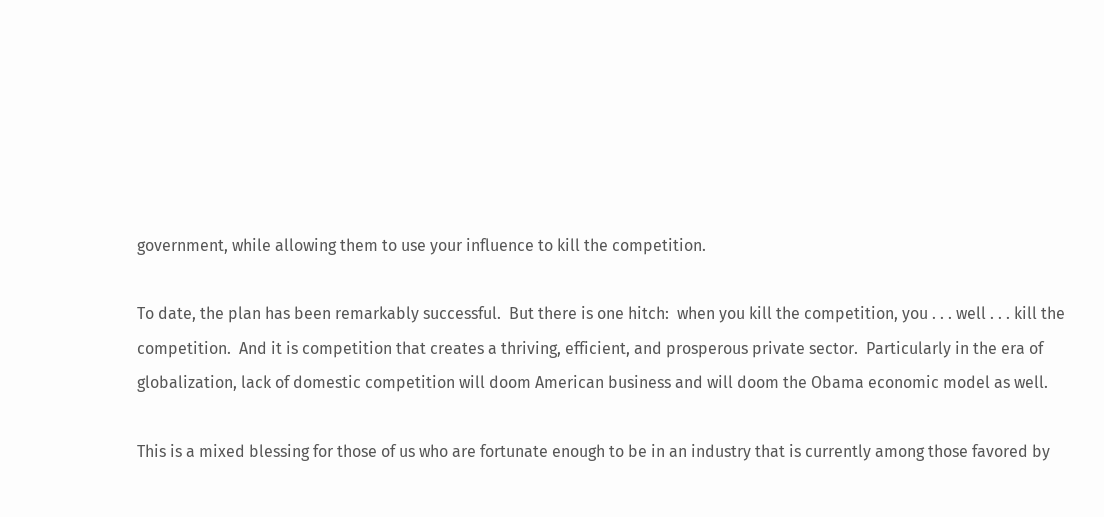government, while allowing them to use your influence to kill the competition.

To date, the plan has been remarkably successful.  But there is one hitch:  when you kill the competition, you . . . well . . . kill the competition.  And it is competition that creates a thriving, efficient, and prosperous private sector.  Particularly in the era of globalization, lack of domestic competition will doom American business and will doom the Obama economic model as well.

This is a mixed blessing for those of us who are fortunate enough to be in an industry that is currently among those favored by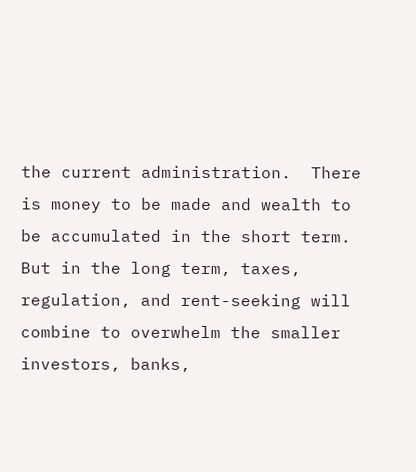the current administration.  There is money to be made and wealth to be accumulated in the short term.  But in the long term, taxes, regulation, and rent-seeking will combine to overwhelm the smaller investors, banks,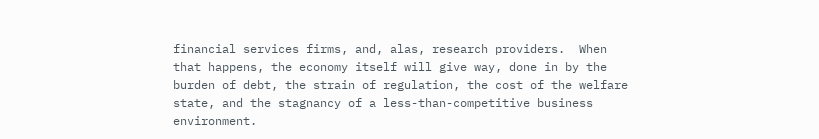financial services firms, and, alas, research providers.  When that happens, the economy itself will give way, done in by the burden of debt, the strain of regulation, the cost of the welfare state, and the stagnancy of a less-than-competitive business environment.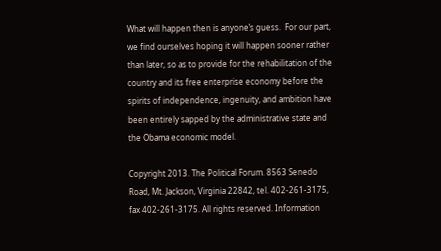What will happen then is anyone’s guess.  For our part, we find ourselves hoping it will happen sooner rather than later, so as to provide for the rehabilitation of the country and its free enterprise economy before the spirits of independence, ingenuity, and ambition have been entirely sapped by the administrative state and the Obama economic model.

Copyright 2013. The Political Forum. 8563 Senedo Road, Mt. Jackson, Virginia 22842, tel. 402-261-3175, fax 402-261-3175. All rights reserved. Information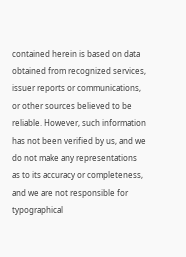contained herein is based on data obtained from recognized services, issuer reports or communications, or other sources believed to be reliable. However, such information has not been verified by us, and we do not make any representations as to its accuracy or completeness, and we are not responsible for typographical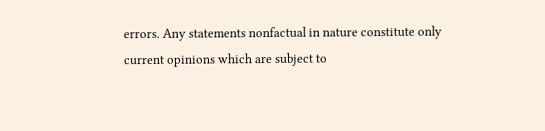errors. Any statements nonfactual in nature constitute only current opinions which are subject to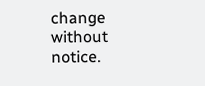change without notice.